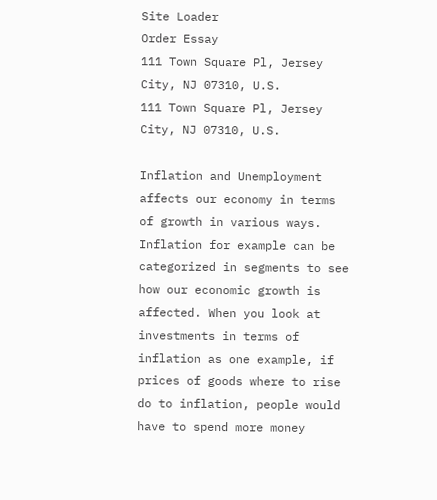Site Loader
Order Essay
111 Town Square Pl, Jersey City, NJ 07310, U.S.
111 Town Square Pl, Jersey City, NJ 07310, U.S.

Inflation and Unemployment affects our economy in terms of growth in various ways. Inflation for example can be categorized in segments to see how our economic growth is affected. When you look at investments in terms of inflation as one example, if prices of goods where to rise do to inflation, people would have to spend more money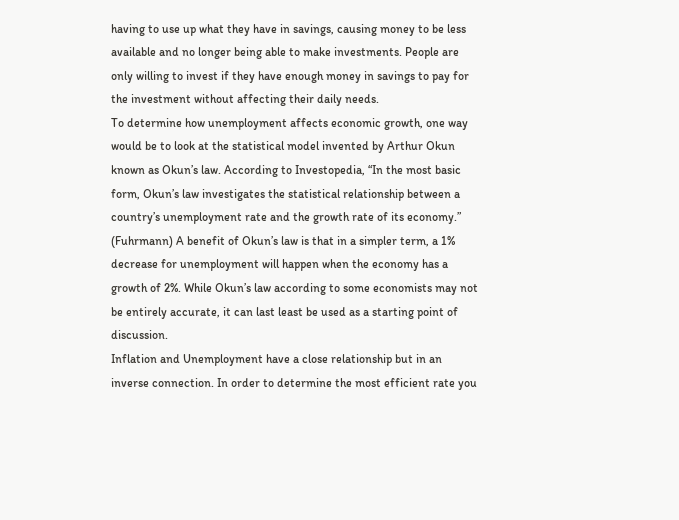having to use up what they have in savings, causing money to be less available and no longer being able to make investments. People are only willing to invest if they have enough money in savings to pay for the investment without affecting their daily needs.
To determine how unemployment affects economic growth, one way would be to look at the statistical model invented by Arthur Okun known as Okun’s law. According to Investopedia, “In the most basic form, Okun’s law investigates the statistical relationship between a country’s unemployment rate and the growth rate of its economy.” (Fuhrmann) A benefit of Okun’s law is that in a simpler term, a 1% decrease for unemployment will happen when the economy has a growth of 2%. While Okun’s law according to some economists may not be entirely accurate, it can last least be used as a starting point of discussion.
Inflation and Unemployment have a close relationship but in an inverse connection. In order to determine the most efficient rate you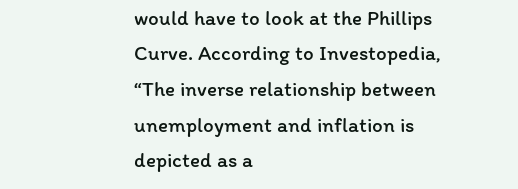would have to look at the Phillips Curve. According to Investopedia, “The inverse relationship between unemployment and inflation is depicted as a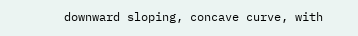downward sloping, concave curve, with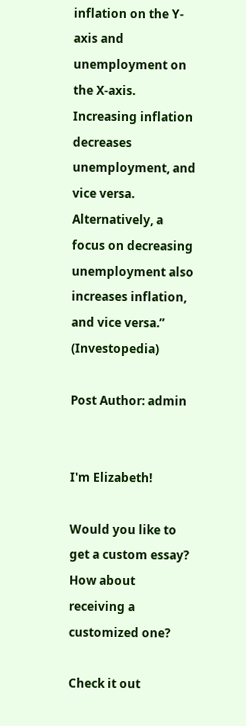inflation on the Y-axis and unemployment on the X-axis. Increasing inflation decreases unemployment, and vice versa. Alternatively, a focus on decreasing unemployment also increases inflation, and vice versa.” (Investopedia)

Post Author: admin


I'm Elizabeth!

Would you like to get a custom essay? How about receiving a customized one?

Check it out